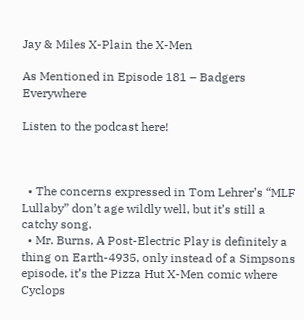Jay & Miles X-Plain the X-Men

As Mentioned in Episode 181 – Badgers Everywhere

Listen to the podcast here!



  • The concerns expressed in Tom Lehrer’s “MLF Lullaby” don’t age wildly well, but it’s still a catchy song.
  • Mr. Burns, A Post-Electric Play is definitely a thing on Earth-4935, only instead of a Simpsons episode, it’s the Pizza Hut X-Men comic where Cyclops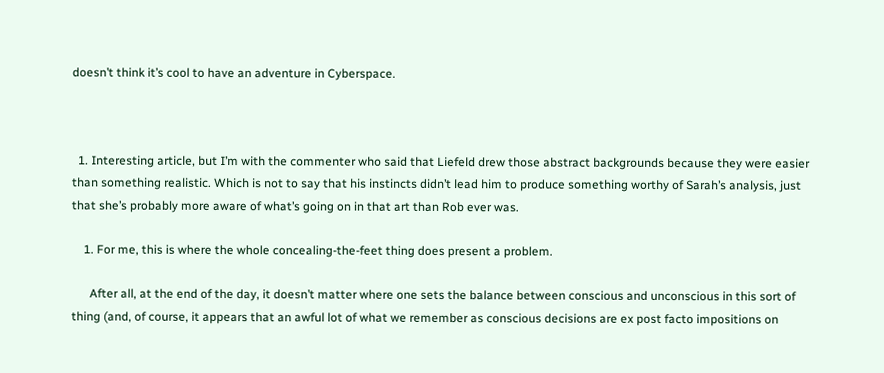doesn’t think it’s cool to have an adventure in Cyberspace.



  1. Interesting article, but I’m with the commenter who said that Liefeld drew those abstract backgrounds because they were easier than something realistic. Which is not to say that his instincts didn’t lead him to produce something worthy of Sarah’s analysis, just that she’s probably more aware of what’s going on in that art than Rob ever was.

    1. For me, this is where the whole concealing-the-feet thing does present a problem.

      After all, at the end of the day, it doesn’t matter where one sets the balance between conscious and unconscious in this sort of thing (and, of course, it appears that an awful lot of what we remember as conscious decisions are ex post facto impositions on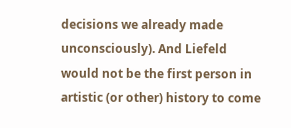decisions we already made unconsciously). And Liefeld would not be the first person in artistic (or other) history to come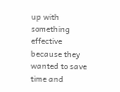up with something effective because they wanted to save time and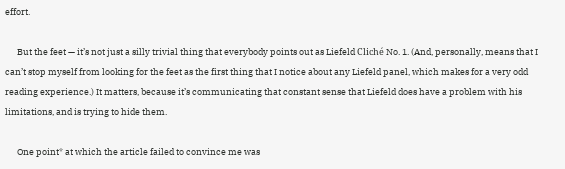effort.

      But the feet — it’s not just a silly trivial thing that everybody points out as Liefeld Cliché No. 1. (And, personally, means that I can’t stop myself from looking for the feet as the first thing that I notice about any Liefeld panel, which makes for a very odd reading experience.) It matters, because it’s communicating that constant sense that Liefeld does have a problem with his limitations, and is trying to hide them.

      One point* at which the article failed to convince me was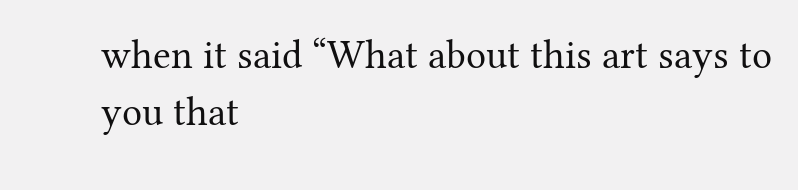when it said “What about this art says to you that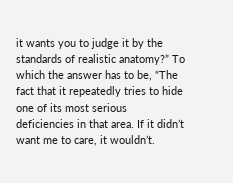it wants you to judge it by the standards of realistic anatomy?” To which the answer has to be, “The fact that it repeatedly tries to hide one of its most serious deficiencies in that area. If it didn’t want me to care, it wouldn’t.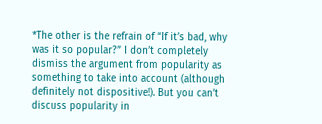*The other is the refrain of “If it’s bad, why was it so popular?” I don’t completely dismiss the argument from popularity as something to take into account (although definitely not dispositive!). But you can’t discuss popularity in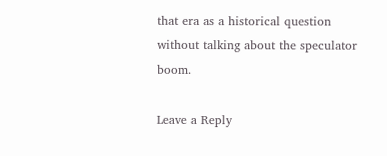that era as a historical question without talking about the speculator boom.

Leave a Reply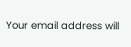Your email address will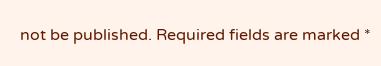not be published. Required fields are marked *